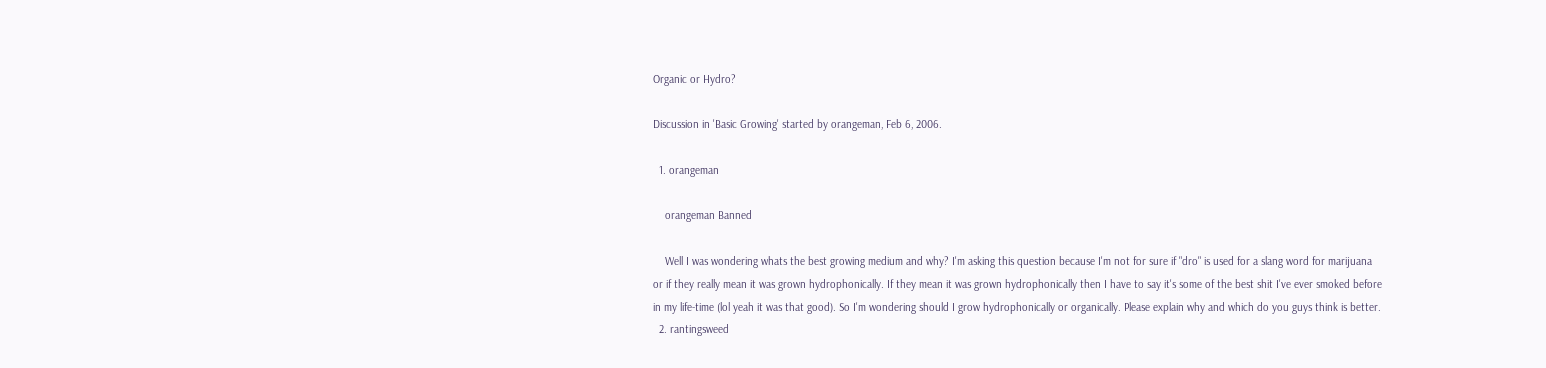Organic or Hydro?

Discussion in 'Basic Growing' started by orangeman, Feb 6, 2006.

  1. orangeman

    orangeman Banned

    Well I was wondering whats the best growing medium and why? I'm asking this question because I'm not for sure if "dro" is used for a slang word for marijuana or if they really mean it was grown hydrophonically. If they mean it was grown hydrophonically then I have to say it's some of the best shit I've ever smoked before in my life-time (lol yeah it was that good). So I'm wondering should I grow hydrophonically or organically. Please explain why and which do you guys think is better.
  2. rantingsweed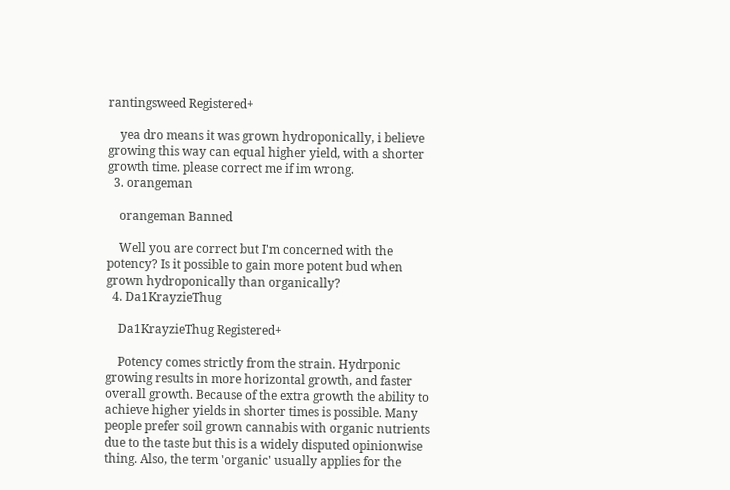rantingsweed Registered+

    yea dro means it was grown hydroponically, i believe growing this way can equal higher yield, with a shorter growth time. please correct me if im wrong.
  3. orangeman

    orangeman Banned

    Well you are correct but I'm concerned with the potency? Is it possible to gain more potent bud when grown hydroponically than organically?
  4. Da1KrayzieThug

    Da1KrayzieThug Registered+

    Potency comes strictly from the strain. Hydrponic growing results in more horizontal growth, and faster overall growth. Because of the extra growth the ability to achieve higher yields in shorter times is possible. Many people prefer soil grown cannabis with organic nutrients due to the taste but this is a widely disputed opinionwise thing. Also, the term 'organic' usually applies for the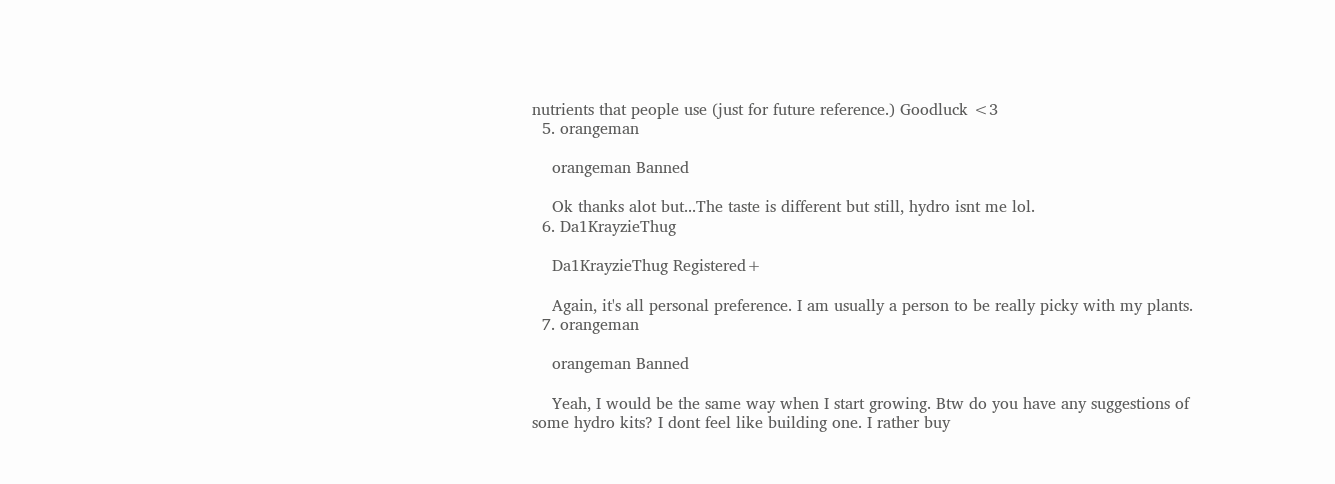nutrients that people use (just for future reference.) Goodluck <3
  5. orangeman

    orangeman Banned

    Ok thanks alot but...The taste is different but still, hydro isnt me lol.
  6. Da1KrayzieThug

    Da1KrayzieThug Registered+

    Again, it's all personal preference. I am usually a person to be really picky with my plants.
  7. orangeman

    orangeman Banned

    Yeah, I would be the same way when I start growing. Btw do you have any suggestions of some hydro kits? I dont feel like building one. I rather buy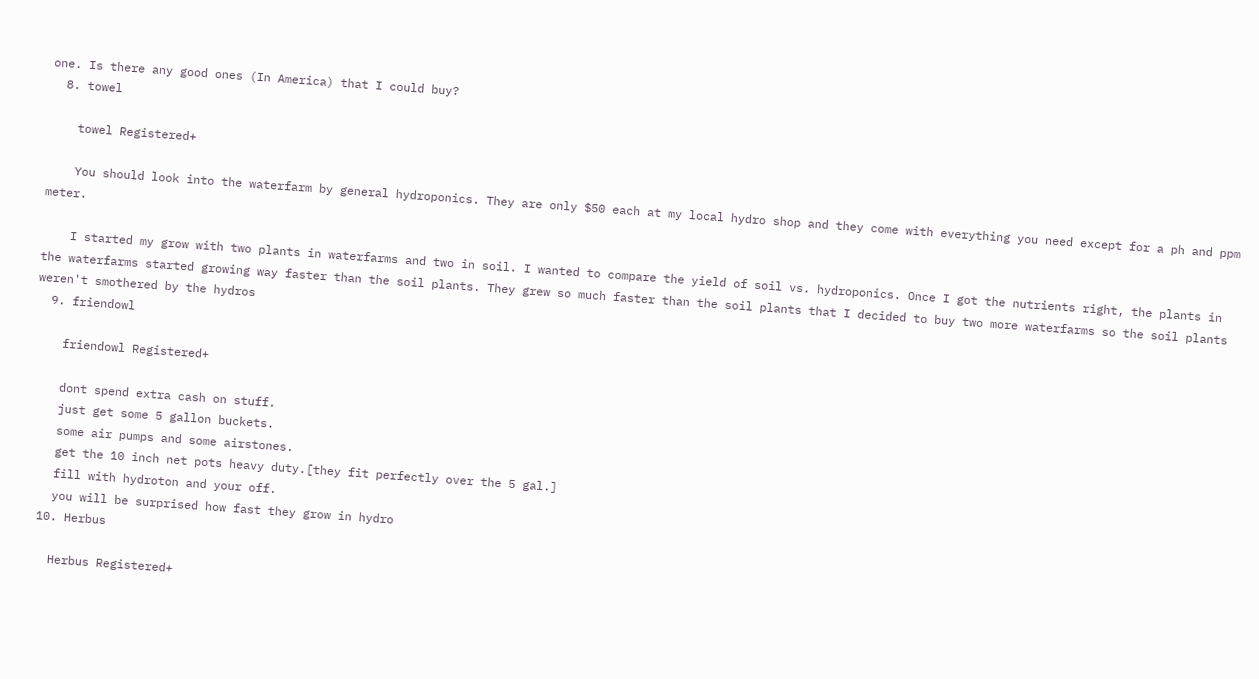one. Is there any good ones (In America) that I could buy?
  8. towel

    towel Registered+

    You should look into the waterfarm by general hydroponics. They are only $50 each at my local hydro shop and they come with everything you need except for a ph and ppm meter.

    I started my grow with two plants in waterfarms and two in soil. I wanted to compare the yield of soil vs. hydroponics. Once I got the nutrients right, the plants in the waterfarms started growing way faster than the soil plants. They grew so much faster than the soil plants that I decided to buy two more waterfarms so the soil plants weren't smothered by the hydros
  9. friendowl

    friendowl Registered+

    dont spend extra cash on stuff.
    just get some 5 gallon buckets.
    some air pumps and some airstones.
    get the 10 inch net pots heavy duty.[they fit perfectly over the 5 gal.]
    fill with hydroton and your off.
    you will be surprised how fast they grow in hydro
  10. Herbus

    Herbus Registered+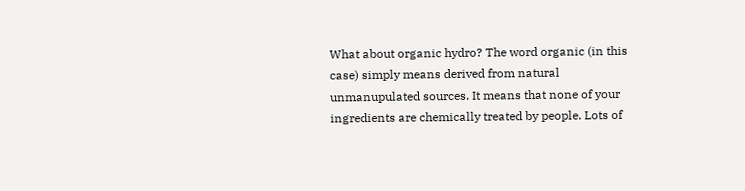What about organic hydro? The word organic (in this case) simply means derived from natural unmanupulated sources. It means that none of your ingredients are chemically treated by people. Lots of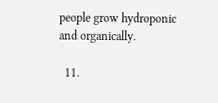people grow hydroponic and organically.

  11.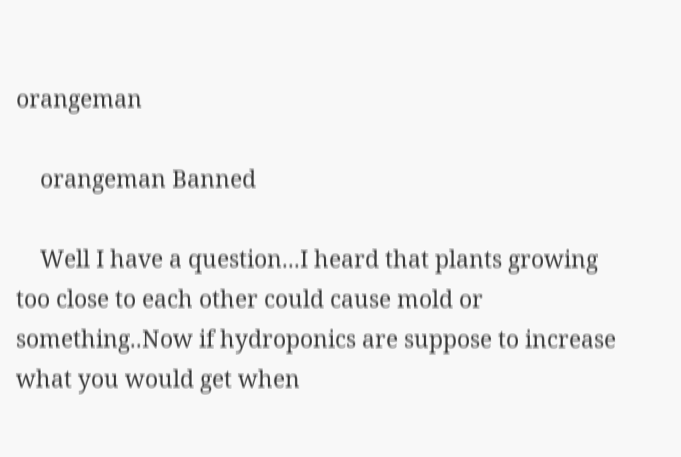orangeman

    orangeman Banned

    Well I have a question...I heard that plants growing too close to each other could cause mold or something..Now if hydroponics are suppose to increase what you would get when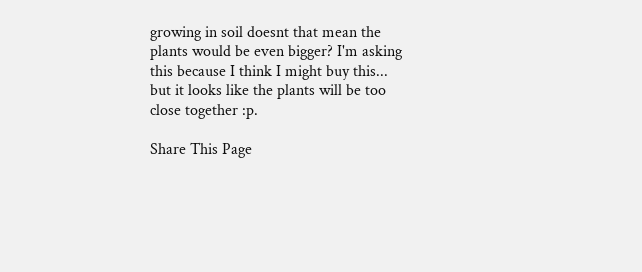growing in soil doesnt that mean the plants would be even bigger? I'm asking this because I think I might buy this... but it looks like the plants will be too close together :p.

Share This Page